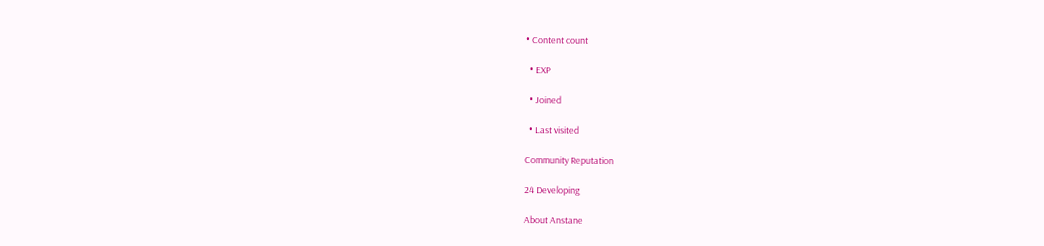• Content count

  • EXP

  • Joined

  • Last visited

Community Reputation

24 Developing

About Anstane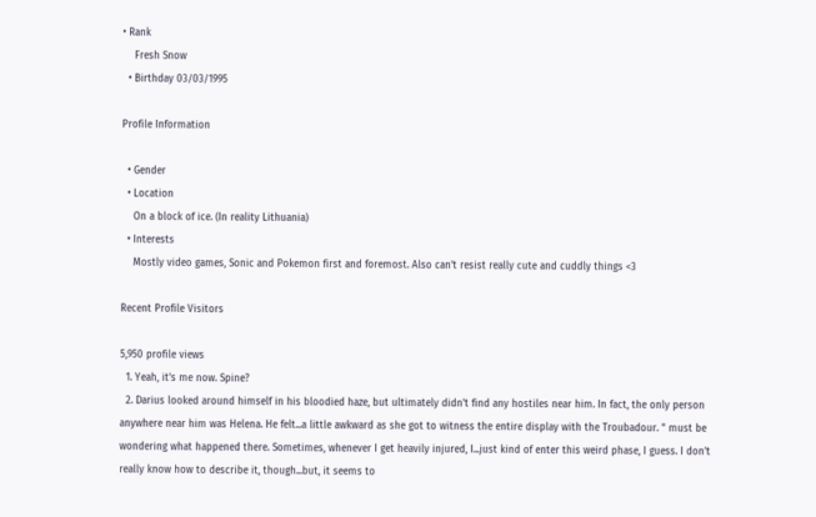• Rank
    Fresh Snow
  • Birthday 03/03/1995

Profile Information

  • Gender
  • Location
    On a block of ice. (In reality Lithuania)
  • Interests
    Mostly video games, Sonic and Pokemon first and foremost. Also can't resist really cute and cuddly things <3

Recent Profile Visitors

5,950 profile views
  1. Yeah, it's me now. Spine?
  2. Darius looked around himself in his bloodied haze, but ultimately didn't find any hostiles near him. In fact, the only person anywhere near him was Helena. He felt...a little awkward as she got to witness the entire display with the Troubadour. " must be wondering what happened there. Sometimes, whenever I get heavily injured, I...just kind of enter this weird phase, I guess. I don't really know how to describe it, though...but, it seems to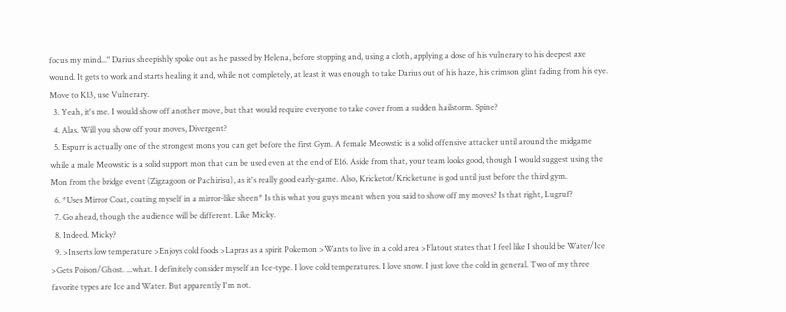focus my mind..." Darius sheepishly spoke out as he passed by Helena, before stopping and, using a cloth, applying a dose of his vulnerary to his deepest axe wound. It gets to work and starts healing it and, while not completely, at least it was enough to take Darius out of his haze, his crimson glint fading from his eye. Move to K13, use Vulnerary.
  3. Yeah, it's me. I would show off another move, but that would require everyone to take cover from a sudden hailstorm. Spine?
  4. Alas. Will you show off your moves, Divergent?
  5. Espurr is actually one of the strongest mons you can get before the first Gym. A female Meowstic is a solid offensive attacker until around the midgame while a male Meowstic is a solid support mon that can be used even at the end of E16. Aside from that, your team looks good, though I would suggest using the Mon from the bridge event (Zigzagoon or Pachirisu), as it's really good early-game. Also, Kricketot/Kricketune is god until just before the third gym.
  6. *Uses Mirror Coat, coating myself in a mirror-like sheen* Is this what you guys meant when you said to show off my moves? Is that right, Lugruf?
  7. Go ahead, though the audience will be different. Like Micky.
  8. Indeed. Micky?
  9. >Inserts low temperature >Enjoys cold foods >Lapras as a spirit Pokemon >Wants to live in a cold area >Flatout states that I feel like I should be Water/Ice >Gets Poison/Ghost. ...what. I definitely consider myself an Ice-type. I love cold temperatures. I love snow. I just love the cold in general. Two of my three favorite types are Ice and Water. But apparently I'm not.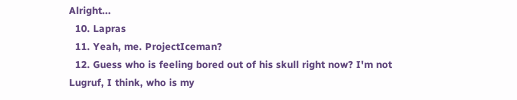Alright...
  10. Lapras
  11. Yeah, me. ProjectIceman?
  12. Guess who is feeling bored out of his skull right now? I'm not Lugruf, I think, who is my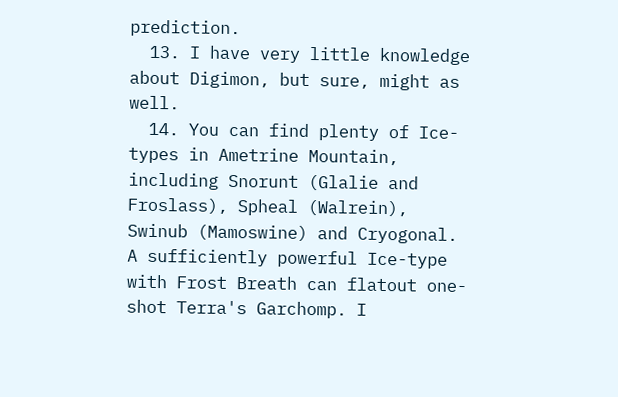prediction.
  13. I have very little knowledge about Digimon, but sure, might as well.
  14. You can find plenty of Ice-types in Ametrine Mountain, including Snorunt (Glalie and Froslass), Spheal (Walrein), Swinub (Mamoswine) and Cryogonal. A sufficiently powerful Ice-type with Frost Breath can flatout one-shot Terra's Garchomp. I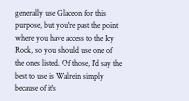generally use Glaceon for this purpose, but you're past the point where you have access to the Icy Rock, so you should use one of the ones listed. Of those, I'd say the best to use is Walrein simply because of it's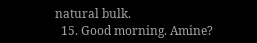natural bulk.
  15. Good morning. Amine?